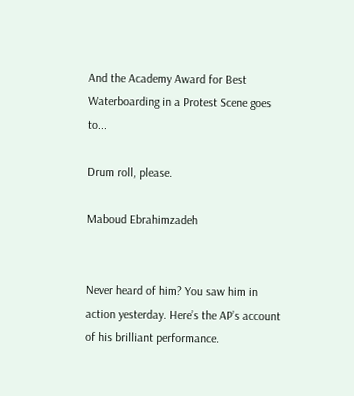And the Academy Award for Best Waterboarding in a Protest Scene goes to...

Drum roll, please.

Maboud Ebrahimzadeh


Never heard of him? You saw him in action yesterday. Here’s the AP’s account of his brilliant performance.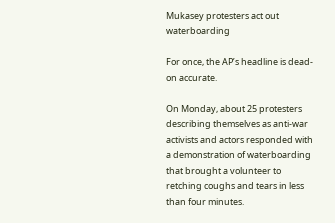Mukasey protesters act out waterboarding

For once, the AP’s headline is dead-on accurate.

On Monday, about 25 protesters describing themselves as anti-war activists and actors responded with a demonstration of waterboarding that brought a volunteer to retching coughs and tears in less than four minutes.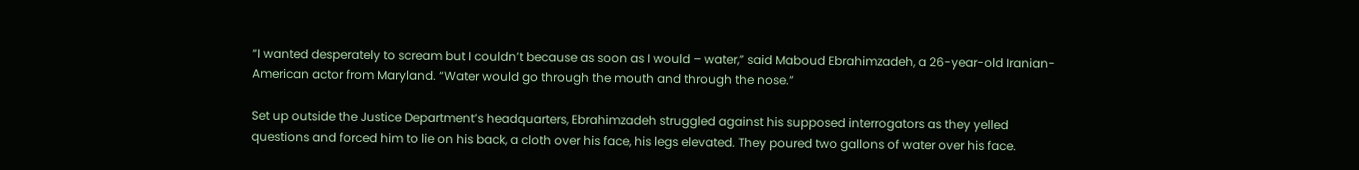“I wanted desperately to scream but I couldn’t because as soon as I would – water,” said Maboud Ebrahimzadeh, a 26-year-old Iranian-American actor from Maryland. “Water would go through the mouth and through the nose.”

Set up outside the Justice Department’s headquarters, Ebrahimzadeh struggled against his supposed interrogators as they yelled questions and forced him to lie on his back, a cloth over his face, his legs elevated. They poured two gallons of water over his face.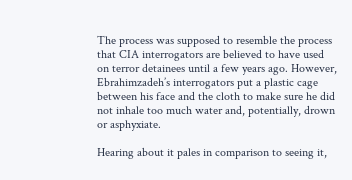The process was supposed to resemble the process that CIA interrogators are believed to have used on terror detainees until a few years ago. However, Ebrahimzadeh’s interrogators put a plastic cage between his face and the cloth to make sure he did not inhale too much water and, potentially, drown or asphyxiate.

Hearing about it pales in comparison to seeing it,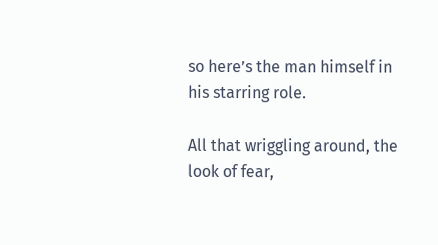so here’s the man himself in his starring role.

All that wriggling around, the look of fear,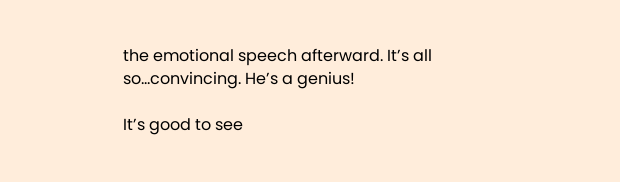the emotional speech afterward. It’s all so…convincing. He’s a genius!

It’s good to see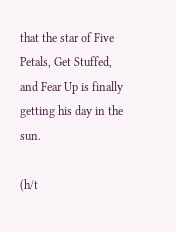that the star of Five Petals, Get Stuffed, and Fear Up is finally getting his day in the sun.

(h/t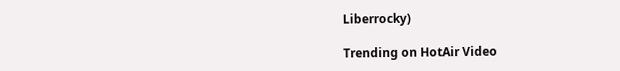Liberrocky)

Trending on HotAir Video